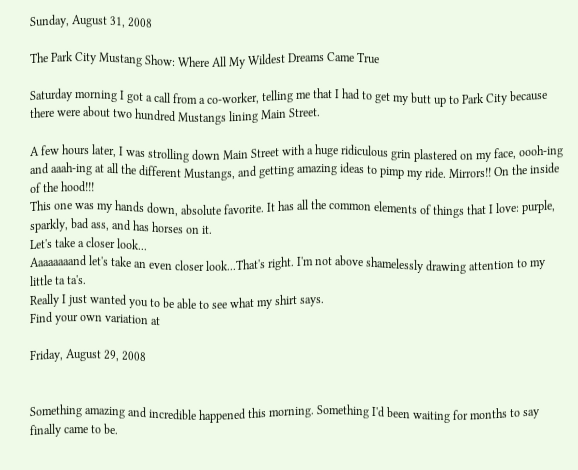Sunday, August 31, 2008

The Park City Mustang Show: Where All My Wildest Dreams Came True

Saturday morning I got a call from a co-worker, telling me that I had to get my butt up to Park City because there were about two hundred Mustangs lining Main Street.

A few hours later, I was strolling down Main Street with a huge ridiculous grin plastered on my face, oooh-ing and aaah-ing at all the different Mustangs, and getting amazing ideas to pimp my ride. Mirrors!! On the inside of the hood!!!
This one was my hands down, absolute favorite. It has all the common elements of things that I love: purple, sparkly, bad ass, and has horses on it.
Let's take a closer look...
Aaaaaaaand let's take an even closer look...That's right. I'm not above shamelessly drawing attention to my little ta ta's.
Really I just wanted you to be able to see what my shirt says.
Find your own variation at

Friday, August 29, 2008


Something amazing and incredible happened this morning. Something I'd been waiting for months to say finally came to be.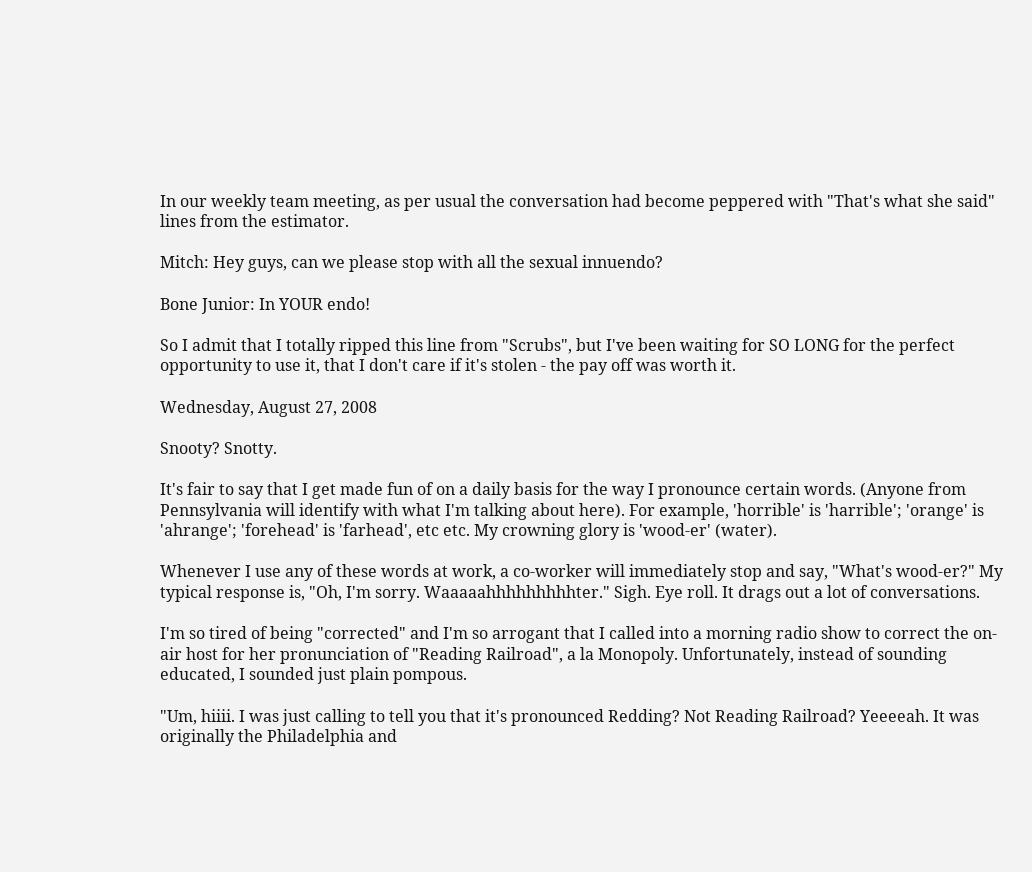In our weekly team meeting, as per usual the conversation had become peppered with "That's what she said" lines from the estimator.

Mitch: Hey guys, can we please stop with all the sexual innuendo?

Bone Junior: In YOUR endo!

So I admit that I totally ripped this line from "Scrubs", but I've been waiting for SO LONG for the perfect opportunity to use it, that I don't care if it's stolen - the pay off was worth it.

Wednesday, August 27, 2008

Snooty? Snotty.

It's fair to say that I get made fun of on a daily basis for the way I pronounce certain words. (Anyone from Pennsylvania will identify with what I'm talking about here). For example, 'horrible' is 'harrible'; 'orange' is 'ahrange'; 'forehead' is 'farhead', etc etc. My crowning glory is 'wood-er' (water).

Whenever I use any of these words at work, a co-worker will immediately stop and say, "What's wood-er?" My typical response is, "Oh, I'm sorry. Waaaaahhhhhhhhhter." Sigh. Eye roll. It drags out a lot of conversations.

I'm so tired of being "corrected" and I'm so arrogant that I called into a morning radio show to correct the on-air host for her pronunciation of "Reading Railroad", a la Monopoly. Unfortunately, instead of sounding educated, I sounded just plain pompous.

"Um, hiiii. I was just calling to tell you that it's pronounced Redding? Not Reading Railroad? Yeeeeah. It was originally the Philadelphia and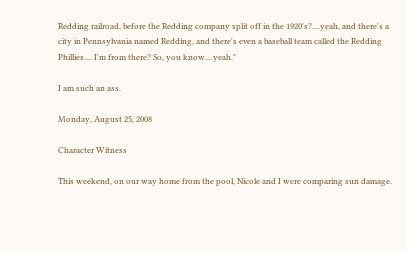Redding railroad, before the Redding company split off in the 1920's?....yeah, and there's a city in Pennsylvania named Redding, and there's even a baseball team called the Redding Phillies.... I'm from there? So, you know....yeah."

I am such an ass.

Monday, August 25, 2008

Character Witness

This weekend, on our way home from the pool, Nicole and I were comparing sun damage.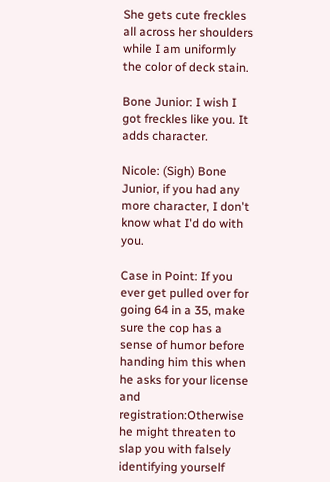She gets cute freckles all across her shoulders while I am uniformly the color of deck stain.

Bone Junior: I wish I got freckles like you. It adds character.

Nicole: (Sigh) Bone Junior, if you had any more character, I don't know what I'd do with you.

Case in Point: If you ever get pulled over for going 64 in a 35, make sure the cop has a sense of humor before handing him this when he asks for your license and registration:Otherwise he might threaten to slap you with falsely identifying yourself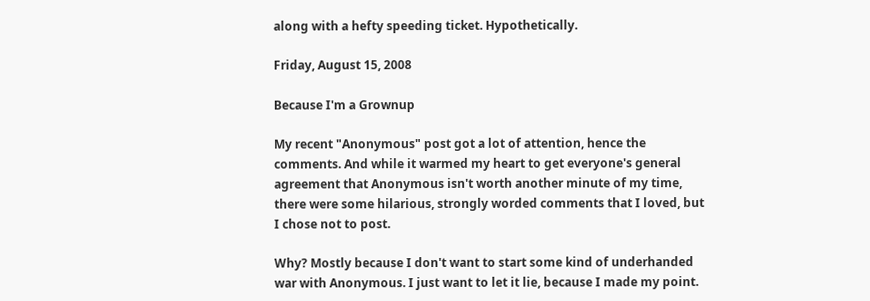along with a hefty speeding ticket. Hypothetically.

Friday, August 15, 2008

Because I'm a Grownup

My recent "Anonymous" post got a lot of attention, hence the comments. And while it warmed my heart to get everyone's general agreement that Anonymous isn't worth another minute of my time, there were some hilarious, strongly worded comments that I loved, but I chose not to post.

Why? Mostly because I don't want to start some kind of underhanded war with Anonymous. I just want to let it lie, because I made my point.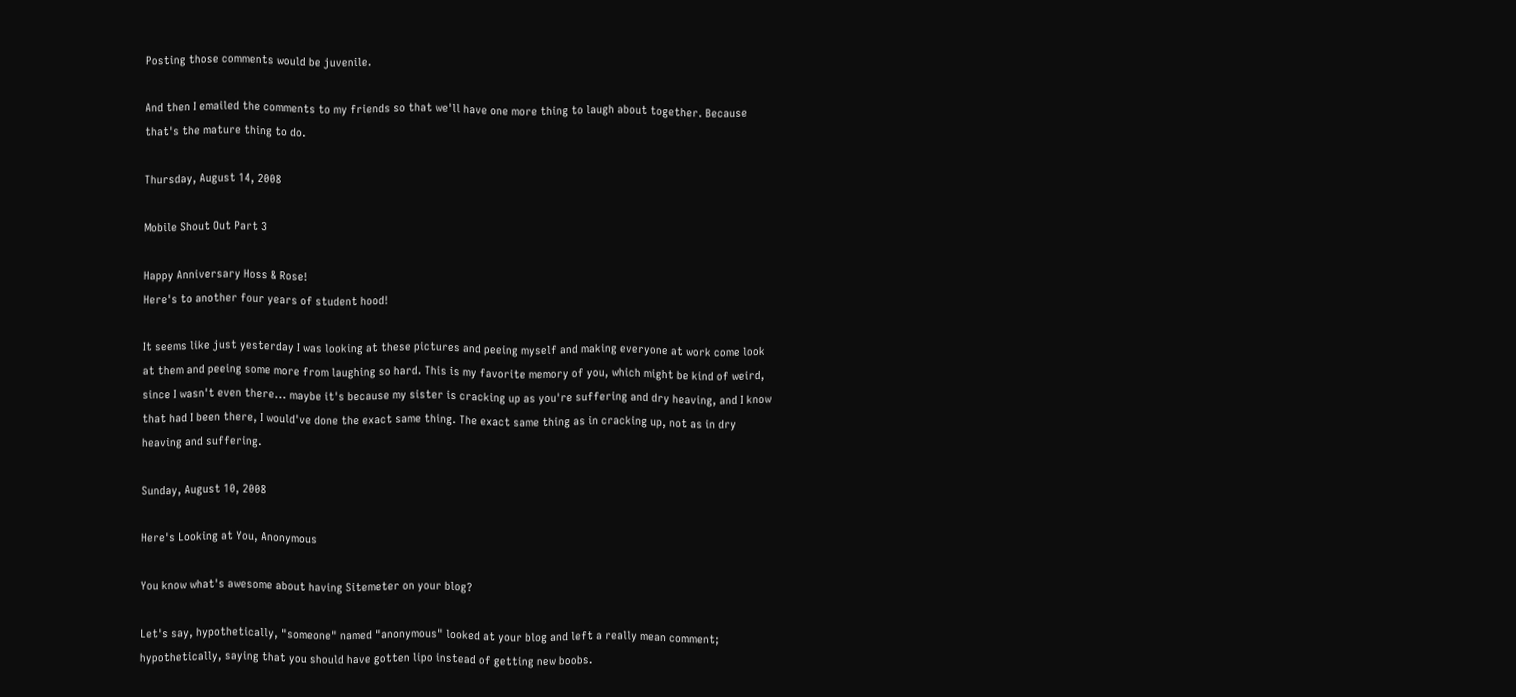Posting those comments would be juvenile.

And then I emailed the comments to my friends so that we'll have one more thing to laugh about together. Because that's the mature thing to do.

Thursday, August 14, 2008

Mobile Shout Out Part 3

Happy Anniversary Hoss & Rose!
Here's to another four years of student hood!

It seems like just yesterday I was looking at these pictures and peeing myself and making everyone at work come look at them and peeing some more from laughing so hard. This is my favorite memory of you, which might be kind of weird, since I wasn't even there... maybe it's because my sister is cracking up as you're suffering and dry heaving, and I know that had I been there, I would've done the exact same thing. The exact same thing as in cracking up, not as in dry heaving and suffering.

Sunday, August 10, 2008

Here's Looking at You, Anonymous

You know what's awesome about having Sitemeter on your blog?

Let's say, hypothetically, "someone" named "anonymous" looked at your blog and left a really mean comment; hypothetically, saying that you should have gotten lipo instead of getting new boobs.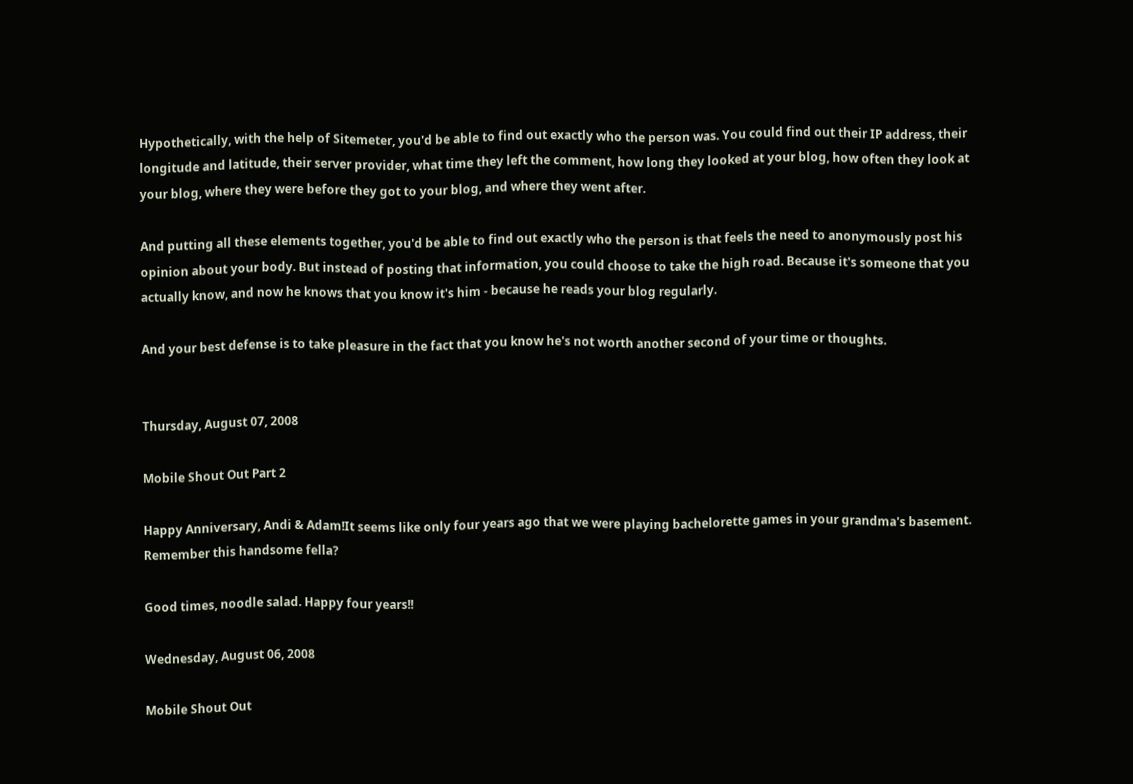Hypothetically, with the help of Sitemeter, you'd be able to find out exactly who the person was. You could find out their IP address, their longitude and latitude, their server provider, what time they left the comment, how long they looked at your blog, how often they look at your blog, where they were before they got to your blog, and where they went after.

And putting all these elements together, you'd be able to find out exactly who the person is that feels the need to anonymously post his opinion about your body. But instead of posting that information, you could choose to take the high road. Because it's someone that you actually know, and now he knows that you know it's him - because he reads your blog regularly.

And your best defense is to take pleasure in the fact that you know he's not worth another second of your time or thoughts.


Thursday, August 07, 2008

Mobile Shout Out Part 2

Happy Anniversary, Andi & Adam!It seems like only four years ago that we were playing bachelorette games in your grandma's basement. Remember this handsome fella?

Good times, noodle salad. Happy four years!!

Wednesday, August 06, 2008

Mobile Shout Out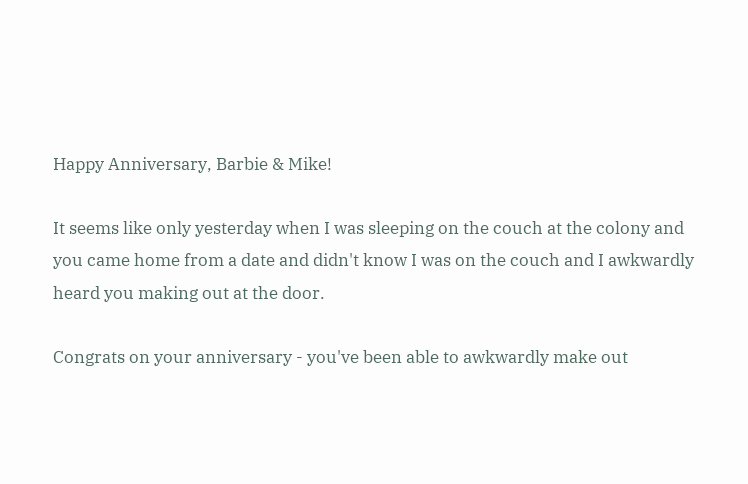Happy Anniversary, Barbie & Mike!

It seems like only yesterday when I was sleeping on the couch at the colony and you came home from a date and didn't know I was on the couch and I awkwardly heard you making out at the door.

Congrats on your anniversary - you've been able to awkwardly make out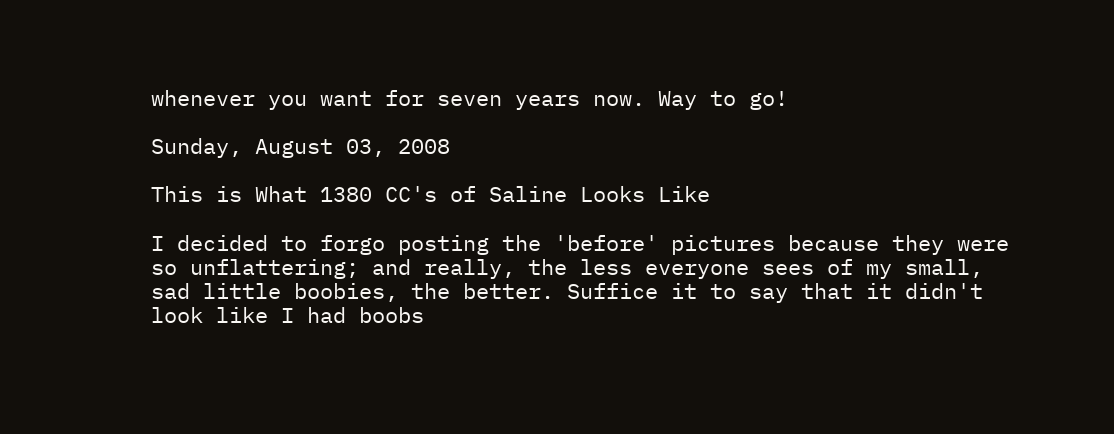whenever you want for seven years now. Way to go!

Sunday, August 03, 2008

This is What 1380 CC's of Saline Looks Like

I decided to forgo posting the 'before' pictures because they were so unflattering; and really, the less everyone sees of my small, sad little boobies, the better. Suffice it to say that it didn't look like I had boobs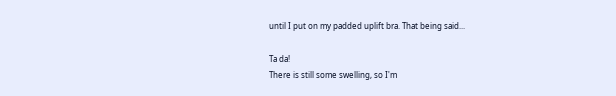until I put on my padded uplift bra. That being said...

Ta da!
There is still some swelling, so I'm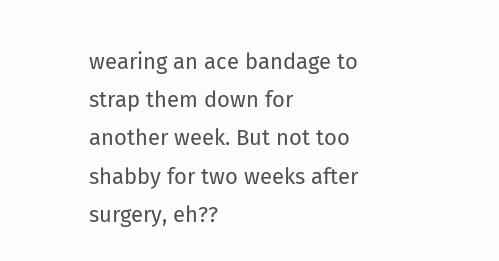wearing an ace bandage to strap them down for another week. But not too shabby for two weeks after surgery, eh??